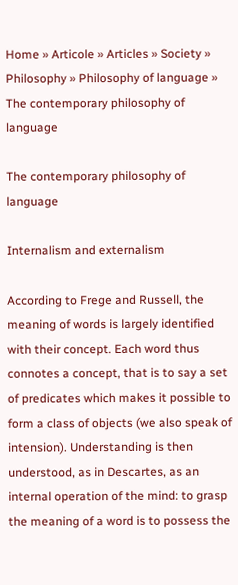Home » Articole » Articles » Society » Philosophy » Philosophy of language » The contemporary philosophy of language

The contemporary philosophy of language

Internalism and externalism

According to Frege and Russell, the meaning of words is largely identified with their concept. Each word thus connotes a concept, that is to say a set of predicates which makes it possible to form a class of objects (we also speak of intension). Understanding is then understood, as in Descartes, as an internal operation of the mind: to grasp the meaning of a word is to possess the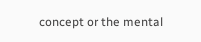concept or the mental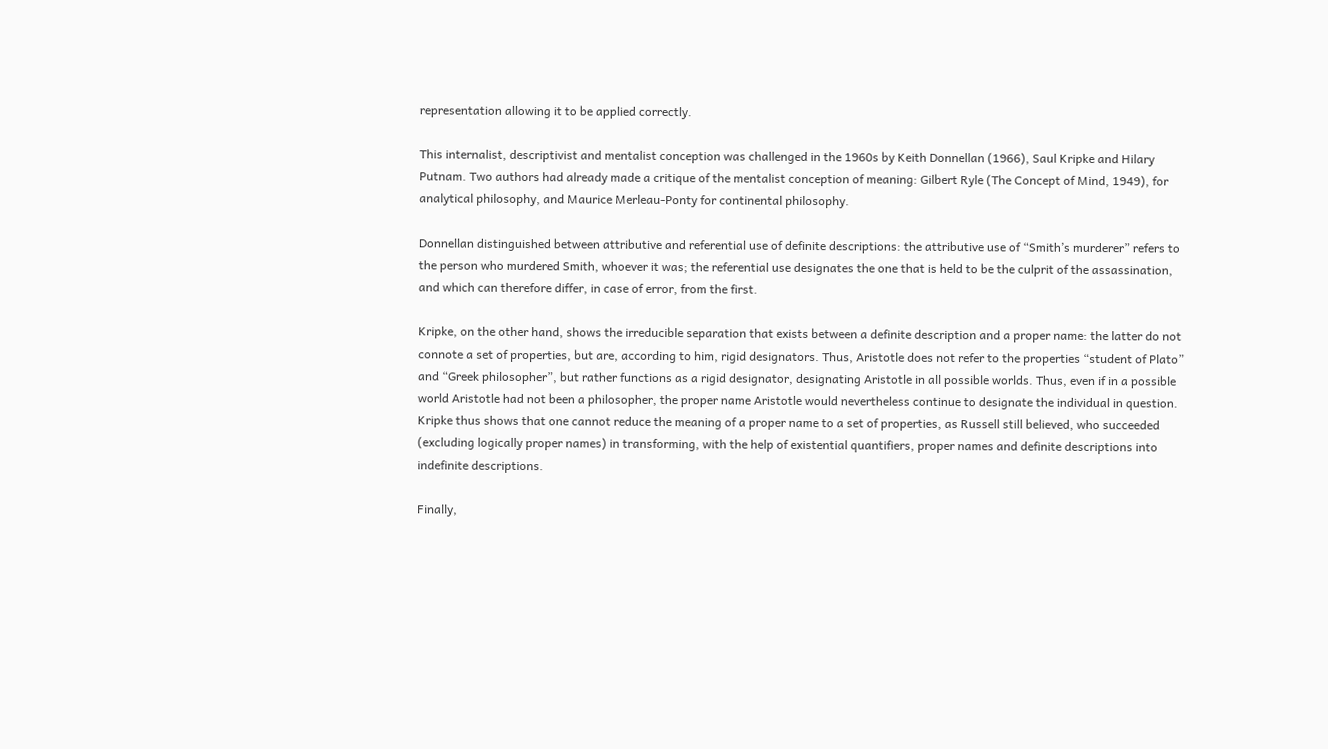representation allowing it to be applied correctly.

This internalist, descriptivist and mentalist conception was challenged in the 1960s by Keith Donnellan (1966), Saul Kripke and Hilary Putnam. Two authors had already made a critique of the mentalist conception of meaning: Gilbert Ryle (The Concept of Mind, 1949), for analytical philosophy, and Maurice Merleau-Ponty for continental philosophy.

Donnellan distinguished between attributive and referential use of definite descriptions: the attributive use of “Smith’s murderer” refers to the person who murdered Smith, whoever it was; the referential use designates the one that is held to be the culprit of the assassination, and which can therefore differ, in case of error, from the first.

Kripke, on the other hand, shows the irreducible separation that exists between a definite description and a proper name: the latter do not connote a set of properties, but are, according to him, rigid designators. Thus, Aristotle does not refer to the properties “student of Plato” and “Greek philosopher”, but rather functions as a rigid designator, designating Aristotle in all possible worlds. Thus, even if in a possible world Aristotle had not been a philosopher, the proper name Aristotle would nevertheless continue to designate the individual in question. Kripke thus shows that one cannot reduce the meaning of a proper name to a set of properties, as Russell still believed, who succeeded (excluding logically proper names) in transforming, with the help of existential quantifiers, proper names and definite descriptions into indefinite descriptions.

Finally,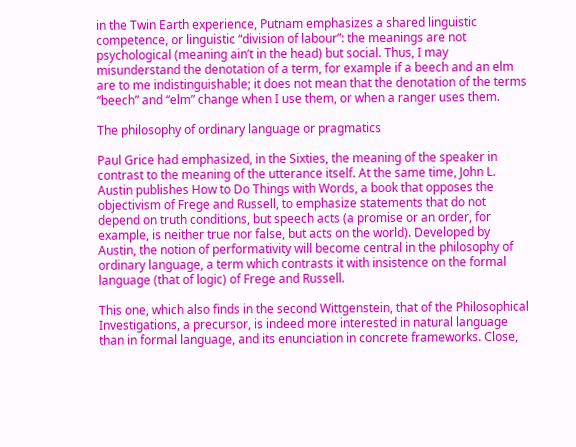in the Twin Earth experience, Putnam emphasizes a shared linguistic competence, or linguistic “division of labour”: the meanings are not psychological (meaning ain’t in the head) but social. Thus, I may misunderstand the denotation of a term, for example if a beech and an elm are to me indistinguishable; it does not mean that the denotation of the terms “beech” and “elm” change when I use them, or when a ranger uses them.

The philosophy of ordinary language or pragmatics

Paul Grice had emphasized, in the Sixties, the meaning of the speaker in contrast to the meaning of the utterance itself. At the same time, John L. Austin publishes How to Do Things with Words, a book that opposes the objectivism of Frege and Russell, to emphasize statements that do not depend on truth conditions, but speech acts (a promise or an order, for example, is neither true nor false, but acts on the world). Developed by Austin, the notion of performativity will become central in the philosophy of ordinary language, a term which contrasts it with insistence on the formal language (that of logic) of Frege and Russell.

This one, which also finds in the second Wittgenstein, that of the Philosophical Investigations, a precursor, is indeed more interested in natural language than in formal language, and its enunciation in concrete frameworks. Close,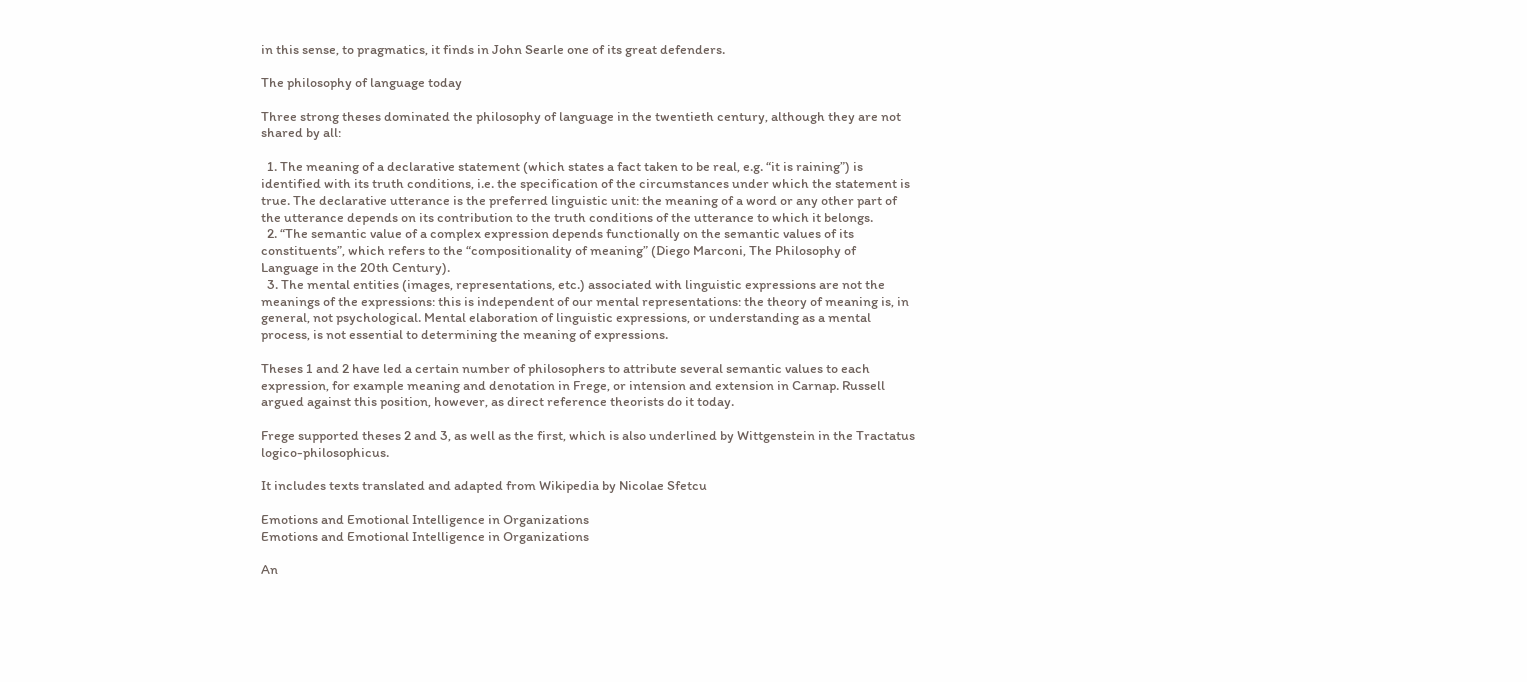in this sense, to pragmatics, it finds in John Searle one of its great defenders.

The philosophy of language today

Three strong theses dominated the philosophy of language in the twentieth century, although they are not shared by all:

  1. The meaning of a declarative statement (which states a fact taken to be real, e.g. “it is raining”) is identified with its truth conditions, i.e. the specification of the circumstances under which the statement is true. The declarative utterance is the preferred linguistic unit: the meaning of a word or any other part of the utterance depends on its contribution to the truth conditions of the utterance to which it belongs.
  2. “The semantic value of a complex expression depends functionally on the semantic values of its constituents”, which refers to the “compositionality of meaning” (Diego Marconi, The Philosophy of Language in the 20th Century).
  3. The mental entities (images, representations, etc.) associated with linguistic expressions are not the meanings of the expressions: this is independent of our mental representations: the theory of meaning is, in general, not psychological. Mental elaboration of linguistic expressions, or understanding as a mental process, is not essential to determining the meaning of expressions.

Theses 1 and 2 have led a certain number of philosophers to attribute several semantic values to each expression, for example meaning and denotation in Frege, or intension and extension in Carnap. Russell argued against this position, however, as direct reference theorists do it today.

Frege supported theses 2 and 3, as well as the first, which is also underlined by Wittgenstein in the Tractatus logico-philosophicus.

It includes texts translated and adapted from Wikipedia by Nicolae Sfetcu

Emotions and Emotional Intelligence in Organizations
Emotions and Emotional Intelligence in Organizations

An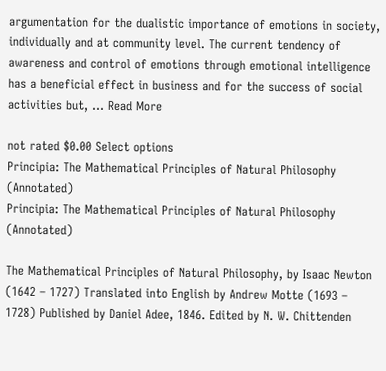argumentation for the dualistic importance of emotions in society, individually and at community level. The current tendency of awareness and control of emotions through emotional intelligence has a beneficial effect in business and for the success of social activities but, … Read More

not rated $0.00 Select options
Principia: The Mathematical Principles of Natural Philosophy (Annotated)
Principia: The Mathematical Principles of Natural Philosophy (Annotated)

The Mathematical Principles of Natural Philosophy, by Isaac Newton (1642 – 1727) Translated into English by Andrew Motte (1693 – 1728) Published by Daniel Adee, 1846. Edited by N. W. Chittenden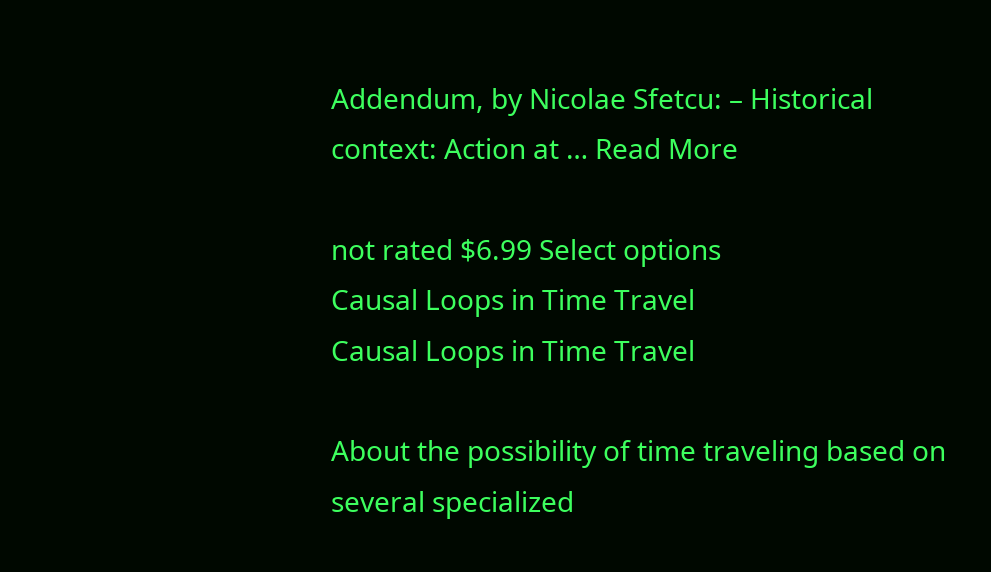Addendum, by Nicolae Sfetcu: – Historical context: Action at … Read More

not rated $6.99 Select options
Causal Loops in Time Travel
Causal Loops in Time Travel

About the possibility of time traveling based on several specialized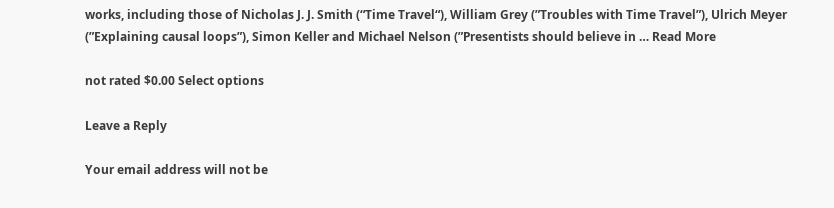works, including those of Nicholas J. J. Smith (“Time Travel“), William Grey (”Troubles with Time Travel”), Ulrich Meyer (”Explaining causal loops”), Simon Keller and Michael Nelson (”Presentists should believe in … Read More

not rated $0.00 Select options

Leave a Reply

Your email address will not be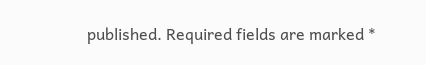published. Required fields are marked *